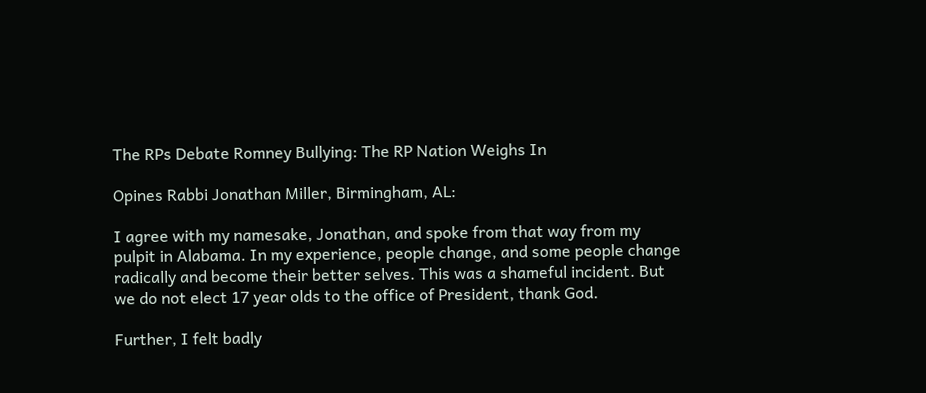The RPs Debate Romney Bullying: The RP Nation Weighs In

Opines Rabbi Jonathan Miller, Birmingham, AL:

I agree with my namesake, Jonathan, and spoke from that way from my pulpit in Alabama. In my experience, people change, and some people change radically and become their better selves. This was a shameful incident. But we do not elect 17 year olds to the office of President, thank God.

Further, I felt badly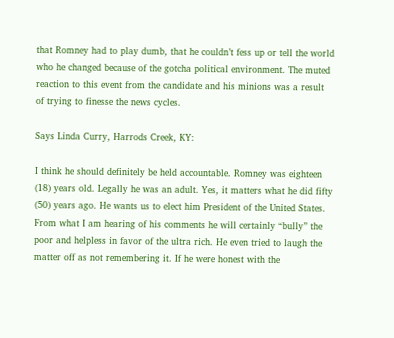that Romney had to play dumb, that he couldn’t fess up or tell the world who he changed because of the gotcha political environment. The muted reaction to this event from the candidate and his minions was a result of trying to finesse the news cycles.

Says Linda Curry, Harrods Creek, KY:

I think he should definitely be held accountable. Romney was eighteen (18) years old. Legally he was an adult. Yes, it matters what he did fifty (50) years ago. He wants us to elect him President of the United States. From what I am hearing of his comments he will certainly “bully” the poor and helpless in favor of the ultra rich. He even tried to laugh the matter off as not remembering it. If he were honest with the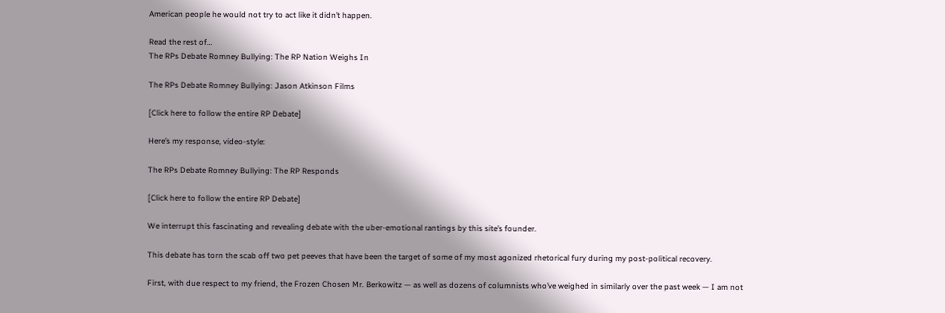American people he would not try to act like it didn’t happen.

Read the rest of…
The RPs Debate Romney Bullying: The RP Nation Weighs In

The RPs Debate Romney Bullying: Jason Atkinson Films

[Click here to follow the entire RP Debate]

Here’s my response, video-style:

The RPs Debate Romney Bullying: The RP Responds

[Click here to follow the entire RP Debate]

We interrupt this fascinating and revealing debate with the uber-emotional rantings by this site’s founder.

This debate has torn the scab off two pet peeves that have been the target of some of my most agonized rhetorical fury during my post-political recovery.

First, with due respect to my friend, the Frozen Chosen Mr. Berkowitz — as well as dozens of columnists who’ve weighed in similarly over the past week — I am not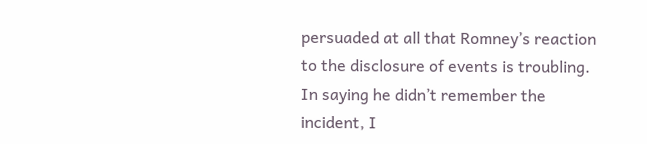persuaded at all that Romney’s reaction to the disclosure of events is troubling.  In saying he didn’t remember the incident, I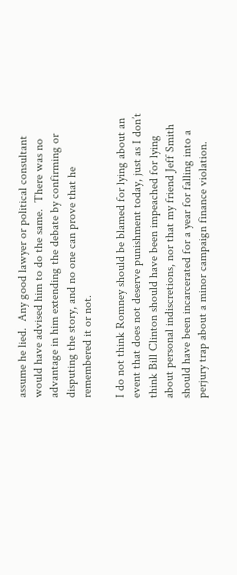assume he lied.  Any good lawyer or political consultant would have advised him to do the same.  There was no advantage in him extending the debate by confirming or disputing the story, and no one can prove that he remembered it or not.

I do not think Romney should be blamed for lying about an event that does not deserve punishment today, just as I don’t think Bill Clinton should have been impeached for lying about personal indiscretions, nor that my friend Jeff Smith should have been incarcerated for a year for falling into a perjury trap about a minor campaign finance violation.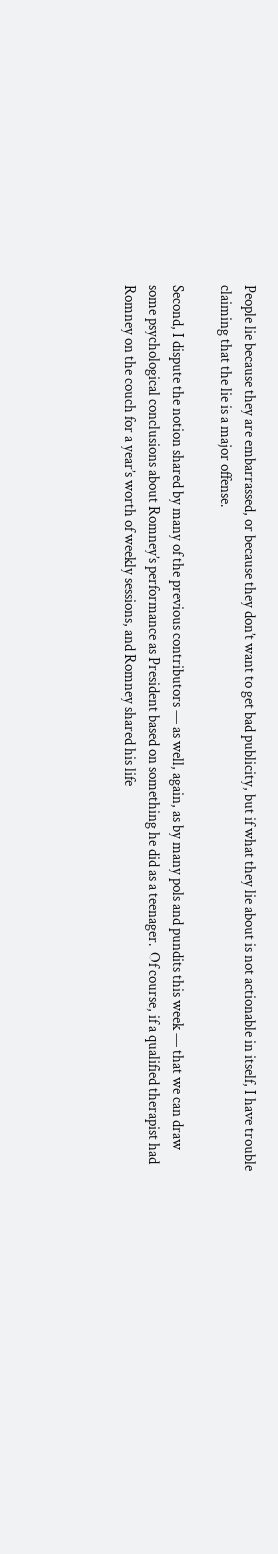People lie because they are embarrassed, or because they don’t want to get bad publicity, but if what they lie about is not actionable in itself, I have trouble claiming that the lie is a major offense.

Second, I dispute the notion shared by many of the previous contributors — as well, again, as by many pols and pundits this week — that we can draw some psychological conclusions about Romney’s performance as President based on something he did as a teenager.  Of course, if a qualified therapist had Romney on the couch for a year’s worth of weekly sessions, and Romney shared his life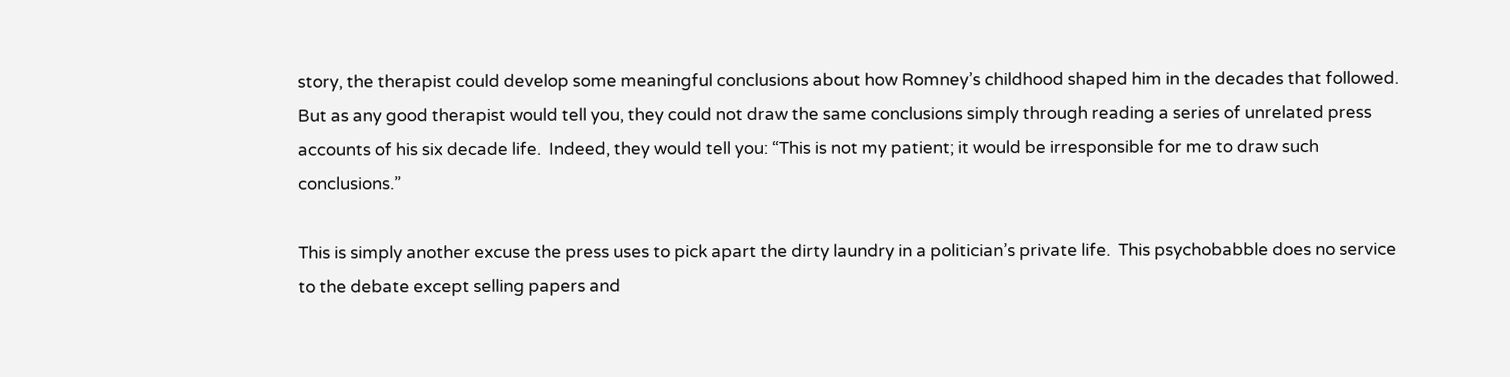story, the therapist could develop some meaningful conclusions about how Romney’s childhood shaped him in the decades that followed.  But as any good therapist would tell you, they could not draw the same conclusions simply through reading a series of unrelated press accounts of his six decade life.  Indeed, they would tell you: “This is not my patient; it would be irresponsible for me to draw such conclusions.”

This is simply another excuse the press uses to pick apart the dirty laundry in a politician’s private life.  This psychobabble does no service to the debate except selling papers and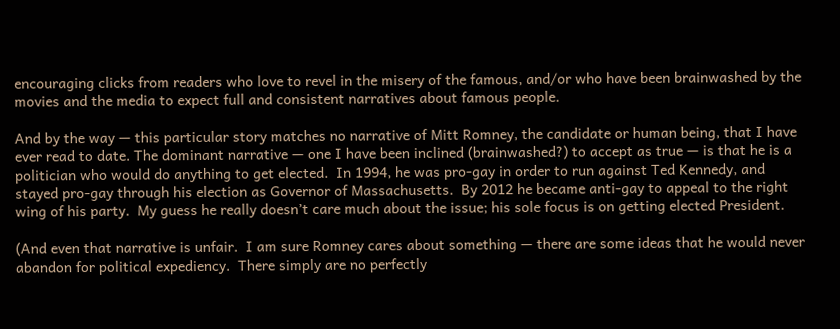encouraging clicks from readers who love to revel in the misery of the famous, and/or who have been brainwashed by the movies and the media to expect full and consistent narratives about famous people.

And by the way — this particular story matches no narrative of Mitt Romney, the candidate or human being, that I have ever read to date. The dominant narrative — one I have been inclined (brainwashed?) to accept as true — is that he is a politician who would do anything to get elected.  In 1994, he was pro-gay in order to run against Ted Kennedy, and stayed pro-gay through his election as Governor of Massachusetts.  By 2012 he became anti-gay to appeal to the right wing of his party.  My guess he really doesn’t care much about the issue; his sole focus is on getting elected President.

(And even that narrative is unfair.  I am sure Romney cares about something — there are some ideas that he would never abandon for political expediency.  There simply are no perfectly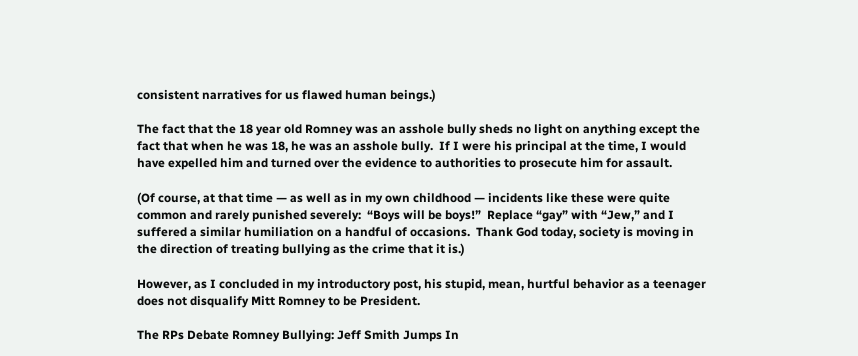consistent narratives for us flawed human beings.)

The fact that the 18 year old Romney was an asshole bully sheds no light on anything except the fact that when he was 18, he was an asshole bully.  If I were his principal at the time, I would have expelled him and turned over the evidence to authorities to prosecute him for assault.

(Of course, at that time — as well as in my own childhood — incidents like these were quite common and rarely punished severely:  “Boys will be boys!”  Replace “gay” with “Jew,” and I suffered a similar humiliation on a handful of occasions.  Thank God today, society is moving in the direction of treating bullying as the crime that it is.)

However, as I concluded in my introductory post, his stupid, mean, hurtful behavior as a teenager does not disqualify Mitt Romney to be President.

The RPs Debate Romney Bullying: Jeff Smith Jumps In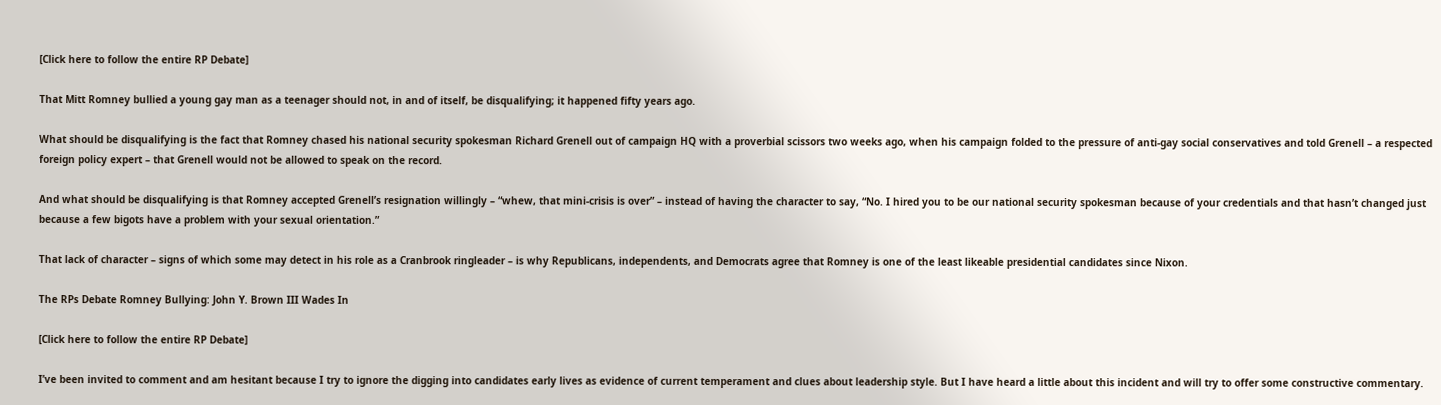[Click here to follow the entire RP Debate]

That Mitt Romney bullied a young gay man as a teenager should not, in and of itself, be disqualifying; it happened fifty years ago.

What should be disqualifying is the fact that Romney chased his national security spokesman Richard Grenell out of campaign HQ with a proverbial scissors two weeks ago, when his campaign folded to the pressure of anti-gay social conservatives and told Grenell – a respected foreign policy expert – that Grenell would not be allowed to speak on the record.

And what should be disqualifying is that Romney accepted Grenell’s resignation willingly – “whew, that mini-crisis is over” – instead of having the character to say, “No. I hired you to be our national security spokesman because of your credentials and that hasn’t changed just because a few bigots have a problem with your sexual orientation.”

That lack of character – signs of which some may detect in his role as a Cranbrook ringleader – is why Republicans, independents, and Democrats agree that Romney is one of the least likeable presidential candidates since Nixon.

The RPs Debate Romney Bullying: John Y. Brown III Wades In

[Click here to follow the entire RP Debate]

I’ve been invited to comment and am hesitant because I try to ignore the digging into candidates early lives as evidence of current temperament and clues about leadership style. But I have heard a little about this incident and will try to offer some constructive commentary.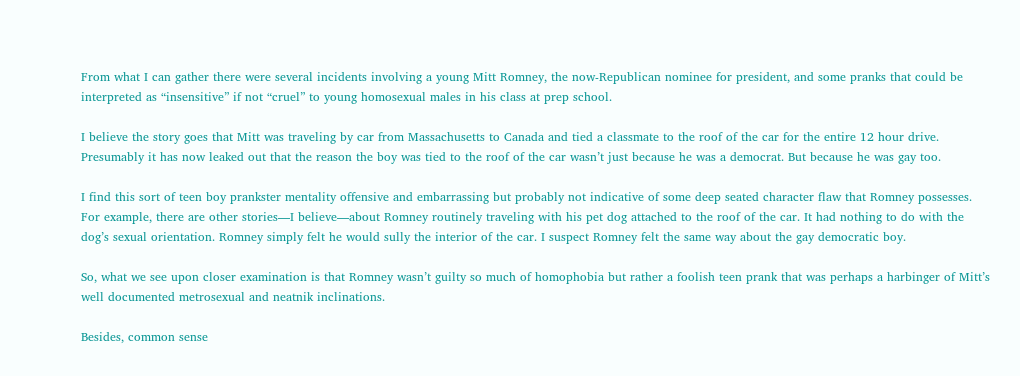From what I can gather there were several incidents involving a young Mitt Romney, the now-Republican nominee for president, and some pranks that could be interpreted as “insensitive” if not “cruel” to young homosexual males in his class at prep school.

I believe the story goes that Mitt was traveling by car from Massachusetts to Canada and tied a classmate to the roof of the car for the entire 12 hour drive. Presumably it has now leaked out that the reason the boy was tied to the roof of the car wasn’t just because he was a democrat. But because he was gay too.

I find this sort of teen boy prankster mentality offensive and embarrassing but probably not indicative of some deep seated character flaw that Romney possesses. For example, there are other stories—I believe—about Romney routinely traveling with his pet dog attached to the roof of the car. It had nothing to do with the dog’s sexual orientation. Romney simply felt he would sully the interior of the car. I suspect Romney felt the same way about the gay democratic boy.

So, what we see upon closer examination is that Romney wasn’t guilty so much of homophobia but rather a foolish teen prank that was perhaps a harbinger of Mitt’s well documented metrosexual and neatnik inclinations.

Besides, common sense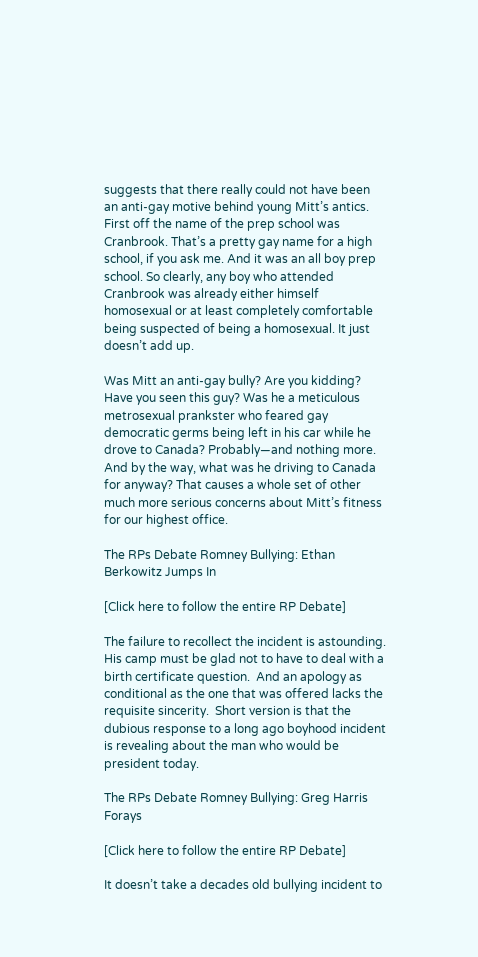suggests that there really could not have been an anti-gay motive behind young Mitt’s antics. First off the name of the prep school was Cranbrook. That’s a pretty gay name for a high school, if you ask me. And it was an all boy prep school. So clearly, any boy who attended Cranbrook was already either himself homosexual or at least completely comfortable being suspected of being a homosexual. It just doesn’t add up.

Was Mitt an anti-gay bully? Are you kidding? Have you seen this guy? Was he a meticulous metrosexual prankster who feared gay democratic germs being left in his car while he drove to Canada? Probably—and nothing more.  And by the way, what was he driving to Canada for anyway? That causes a whole set of other much more serious concerns about Mitt’s fitness for our highest office.

The RPs Debate Romney Bullying: Ethan Berkowitz Jumps In

[Click here to follow the entire RP Debate]

The failure to recollect the incident is astounding.  His camp must be glad not to have to deal with a birth certificate question.  And an apology as conditional as the one that was offered lacks the requisite sincerity.  Short version is that the dubious response to a long ago boyhood incident is revealing about the man who would be president today.

The RPs Debate Romney Bullying: Greg Harris Forays

[Click here to follow the entire RP Debate]

It doesn’t take a decades old bullying incident to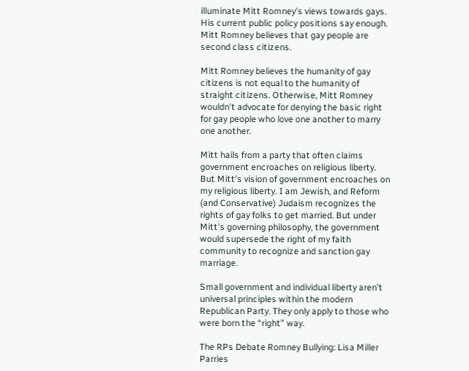illuminate Mitt Romney’s views towards gays. His current public policy positions say enough. Mitt Romney believes that gay people are second class citizens.

Mitt Romney believes the humanity of gay citizens is not equal to the humanity of straight citizens. Otherwise, Mitt Romney wouldn’t advocate for denying the basic right for gay people who love one another to marry one another.

Mitt hails from a party that often claims government encroaches on religious liberty. But Mitt’s vision of government encroaches on my religious liberty. I am Jewish, and Reform (and Conservative) Judaism recognizes the rights of gay folks to get married. But under Mitt’s governing philosophy, the government would supersede the right of my faith community to recognize and sanction gay marriage.

Small government and individual liberty aren’t universal principles within the modern Republican Party. They only apply to those who were born the “right” way.

The RPs Debate Romney Bullying: Lisa Miller Parries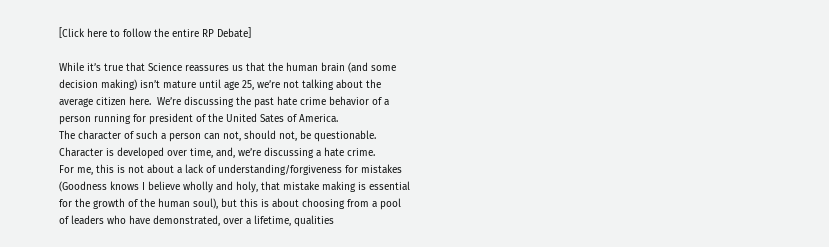[Click here to follow the entire RP Debate]

While it’s true that Science reassures us that the human brain (and some decision making) isn’t mature until age 25, we’re not talking about the average citizen here.  We’re discussing the past hate crime behavior of a person running for president of the United Sates of America.
The character of such a person can not, should not, be questionable.  Character is developed over time, and, we’re discussing a hate crime.
For me, this is not about a lack of understanding/forgiveness for mistakes (Goodness knows I believe wholly and holy, that mistake making is essential for the growth of the human soul), but this is about choosing from a pool of leaders who have demonstrated, over a lifetime, qualities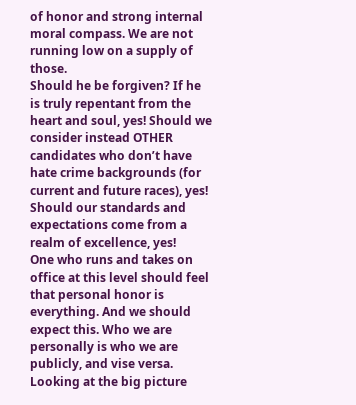of honor and strong internal moral compass. We are not running low on a supply of those.
Should he be forgiven? If he is truly repentant from the heart and soul, yes! Should we consider instead OTHER candidates who don’t have hate crime backgrounds (for current and future races), yes! Should our standards and expectations come from a realm of excellence, yes!
One who runs and takes on office at this level should feel that personal honor is everything. And we should expect this. Who we are personally is who we are publicly, and vise versa.
Looking at the big picture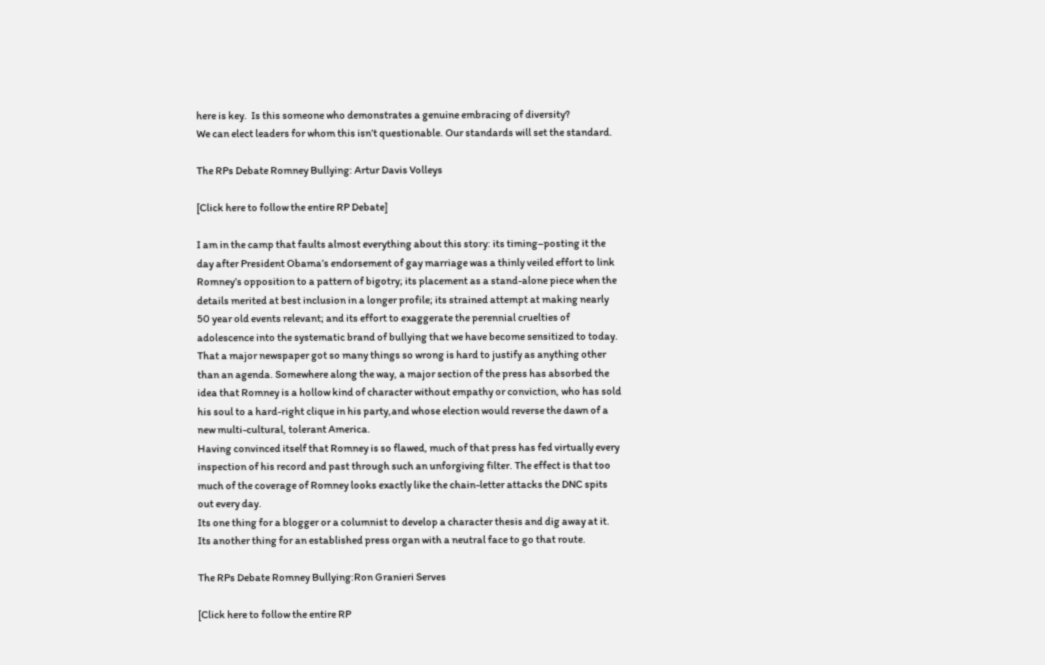here is key.  Is this someone who demonstrates a genuine embracing of diversity?
We can elect leaders for whom this isn’t questionable. Our standards will set the standard.

The RPs Debate Romney Bullying: Artur Davis Volleys

[Click here to follow the entire RP Debate]

I am in the camp that faults almost everything about this story: its timing–posting it the day after President Obama’s endorsement of gay marriage was a thinly veiled effort to link Romney’s opposition to a pattern of bigotry; its placement as a stand-alone piece when the details merited at best inclusion in a longer profile; its strained attempt at making nearly 50 year old events relevant; and its effort to exaggerate the perennial cruelties of adolescence into the systematic brand of bullying that we have become sensitized to today.
That a major newspaper got so many things so wrong is hard to justify as anything other than an agenda. Somewhere along the way, a major section of the press has absorbed the idea that Romney is a hollow kind of character without empathy or conviction, who has sold his soul to a hard-right clique in his party,and whose election would reverse the dawn of a new multi-cultural, tolerant America.
Having convinced itself that Romney is so flawed, much of that press has fed virtually every inspection of his record and past through such an unforgiving filter. The effect is that too much of the coverage of Romney looks exactly like the chain-letter attacks the DNC spits out every day.
Its one thing for a blogger or a columnist to develop a character thesis and dig away at it. Its another thing for an established press organ with a neutral face to go that route.

The RPs Debate Romney Bullying:Ron Granieri Serves

[Click here to follow the entire RP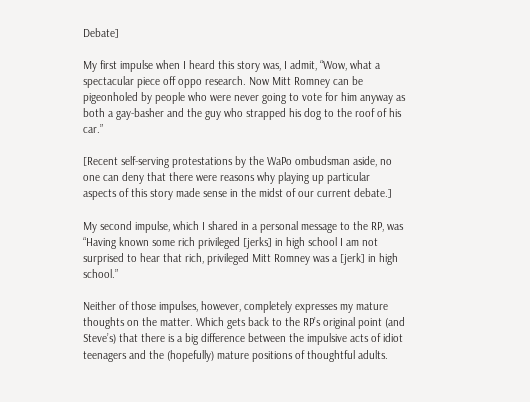Debate]

My first impulse when I heard this story was, I admit, “Wow, what a spectacular piece off oppo research. Now Mitt Romney can be pigeonholed by people who were never going to vote for him anyway as both a gay-basher and the guy who strapped his dog to the roof of his car.”

[Recent self-serving protestations by the WaPo ombudsman aside, no one can deny that there were reasons why playing up particular aspects of this story made sense in the midst of our current debate.]

My second impulse, which I shared in a personal message to the RP, was “Having known some rich privileged [jerks] in high school I am not surprised to hear that rich, privileged Mitt Romney was a [jerk] in high school.”

Neither of those impulses, however, completely expresses my mature thoughts on the matter. Which gets back to the RP’s original point (and Steve’s) that there is a big difference between the impulsive acts of idiot teenagers and the (hopefully) mature positions of thoughtful adults.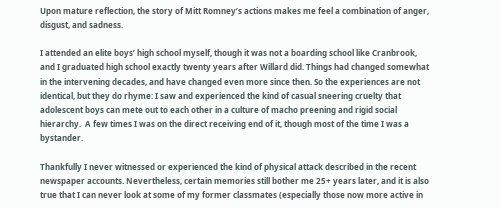Upon mature reflection, the story of Mitt Romney’s actions makes me feel a combination of anger, disgust, and sadness.

I attended an elite boys’ high school myself, though it was not a boarding school like Cranbrook, and I graduated high school exactly twenty years after Willard did. Things had changed somewhat in the intervening decades, and have changed even more since then. So the experiences are not identical, but they do rhyme: I saw and experienced the kind of casual sneering cruelty that adolescent boys can mete out to each other in a culture of macho preening and rigid social hierarchy.  A few times I was on the direct receiving end of it, though most of the time I was a bystander.

Thankfully I never witnessed or experienced the kind of physical attack described in the recent newspaper accounts. Nevertheless, certain memories still bother me 25+ years later, and it is also true that I can never look at some of my former classmates (especially those now more active in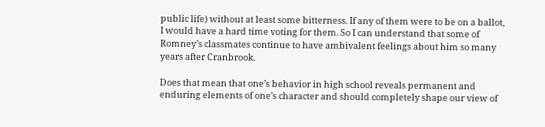public life) without at least some bitterness. If any of them were to be on a ballot, I would have a hard time voting for them. So I can understand that some of Romney’s classmates continue to have ambivalent feelings about him so many years after Cranbrook.

Does that mean that one’s behavior in high school reveals permanent and enduring elements of one’s character and should completely shape our view of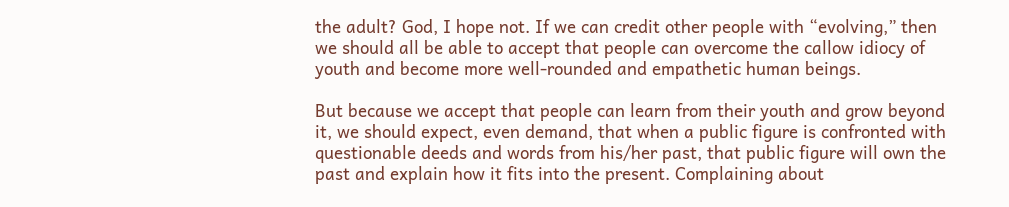the adult? God, I hope not. If we can credit other people with “evolving,” then we should all be able to accept that people can overcome the callow idiocy of youth and become more well-rounded and empathetic human beings.

But because we accept that people can learn from their youth and grow beyond it, we should expect, even demand, that when a public figure is confronted with questionable deeds and words from his/her past, that public figure will own the past and explain how it fits into the present. Complaining about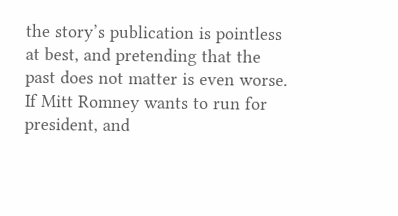the story’s publication is pointless at best, and pretending that the past does not matter is even worse. If Mitt Romney wants to run for president, and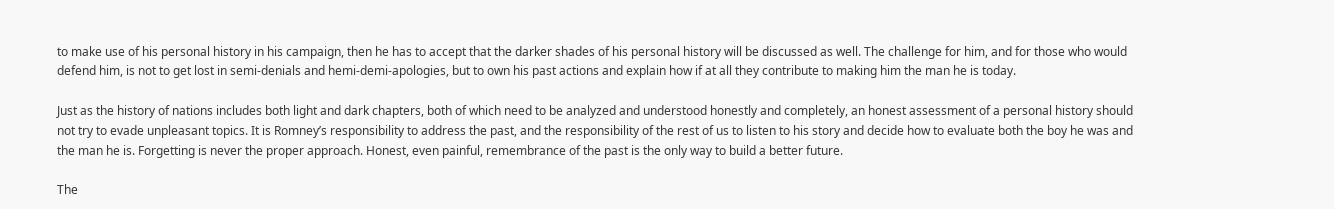to make use of his personal history in his campaign, then he has to accept that the darker shades of his personal history will be discussed as well. The challenge for him, and for those who would defend him, is not to get lost in semi-denials and hemi-demi-apologies, but to own his past actions and explain how if at all they contribute to making him the man he is today.

Just as the history of nations includes both light and dark chapters, both of which need to be analyzed and understood honestly and completely, an honest assessment of a personal history should not try to evade unpleasant topics. It is Romney’s responsibility to address the past, and the responsibility of the rest of us to listen to his story and decide how to evaluate both the boy he was and the man he is. Forgetting is never the proper approach. Honest, even painful, remembrance of the past is the only way to build a better future.

The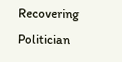Recovering Politician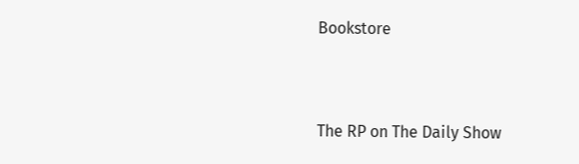Bookstore


The RP on The Daily Show